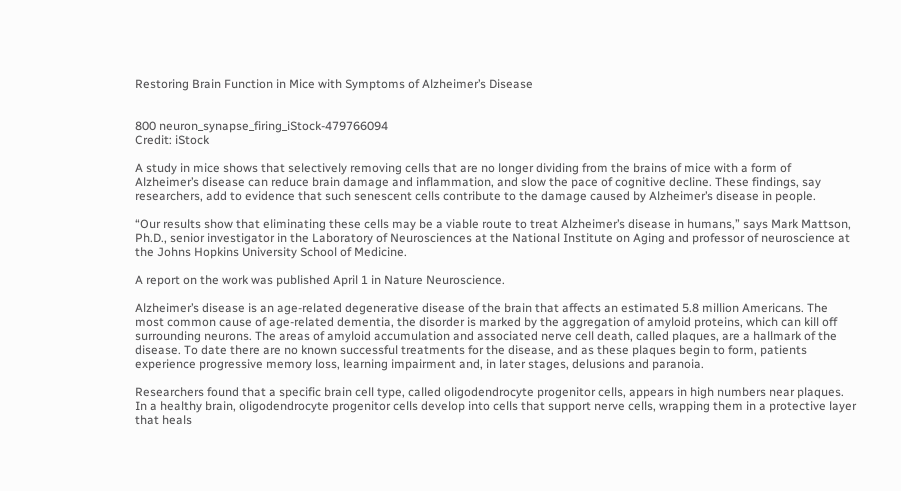Restoring Brain Function in Mice with Symptoms of Alzheimer’s Disease


800 neuron_synapse_firing_iStock-479766094
Credit: iStock

A study in mice shows that selectively removing cells that are no longer dividing from the brains of mice with a form of Alzheimer’s disease can reduce brain damage and inflammation, and slow the pace of cognitive decline. These findings, say researchers, add to evidence that such senescent cells contribute to the damage caused by Alzheimer’s disease in people.

“Our results show that eliminating these cells may be a viable route to treat Alzheimer’s disease in humans,” says Mark Mattson, Ph.D., senior investigator in the Laboratory of Neurosciences at the National Institute on Aging and professor of neuroscience at the Johns Hopkins University School of Medicine.

A report on the work was published April 1 in Nature Neuroscience.

Alzheimer’s disease is an age-related degenerative disease of the brain that affects an estimated 5.8 million Americans. The most common cause of age-related dementia, the disorder is marked by the aggregation of amyloid proteins, which can kill off surrounding neurons. The areas of amyloid accumulation and associated nerve cell death, called plaques, are a hallmark of the disease. To date there are no known successful treatments for the disease, and as these plaques begin to form, patients experience progressive memory loss, learning impairment and, in later stages, delusions and paranoia.

Researchers found that a specific brain cell type, called oligodendrocyte progenitor cells, appears in high numbers near plaques. In a healthy brain, oligodendrocyte progenitor cells develop into cells that support nerve cells, wrapping them in a protective layer that heals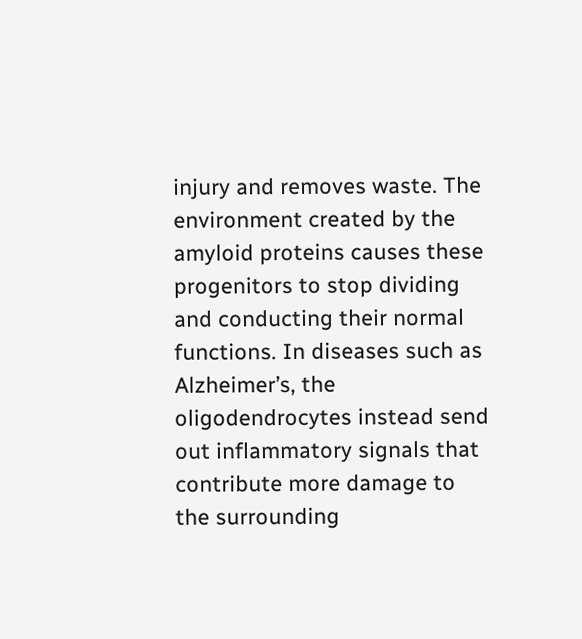injury and removes waste. The environment created by the amyloid proteins causes these progenitors to stop dividing and conducting their normal functions. In diseases such as Alzheimer’s, the oligodendrocytes instead send out inflammatory signals that contribute more damage to the surrounding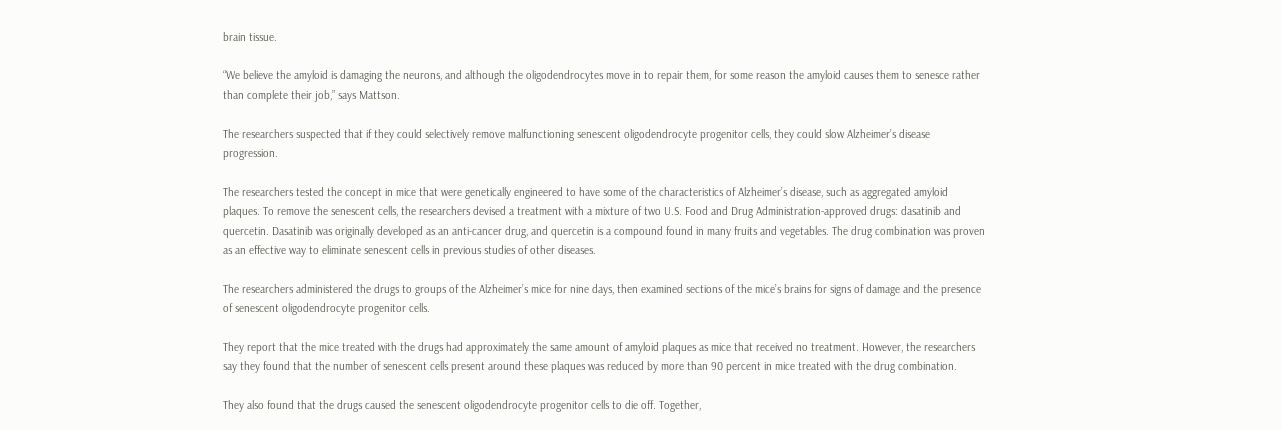brain tissue.

“We believe the amyloid is damaging the neurons, and although the oligodendrocytes move in to repair them, for some reason the amyloid causes them to senesce rather than complete their job,” says Mattson.

The researchers suspected that if they could selectively remove malfunctioning senescent oligodendrocyte progenitor cells, they could slow Alzheimer’s disease progression.

The researchers tested the concept in mice that were genetically engineered to have some of the characteristics of Alzheimer’s disease, such as aggregated amyloid plaques. To remove the senescent cells, the researchers devised a treatment with a mixture of two U.S. Food and Drug Administration-approved drugs: dasatinib and quercetin. Dasatinib was originally developed as an anti-cancer drug, and quercetin is a compound found in many fruits and vegetables. The drug combination was proven as an effective way to eliminate senescent cells in previous studies of other diseases.

The researchers administered the drugs to groups of the Alzheimer’s mice for nine days, then examined sections of the mice’s brains for signs of damage and the presence of senescent oligodendrocyte progenitor cells.

They report that the mice treated with the drugs had approximately the same amount of amyloid plaques as mice that received no treatment. However, the researchers say they found that the number of senescent cells present around these plaques was reduced by more than 90 percent in mice treated with the drug combination.

They also found that the drugs caused the senescent oligodendrocyte progenitor cells to die off. Together,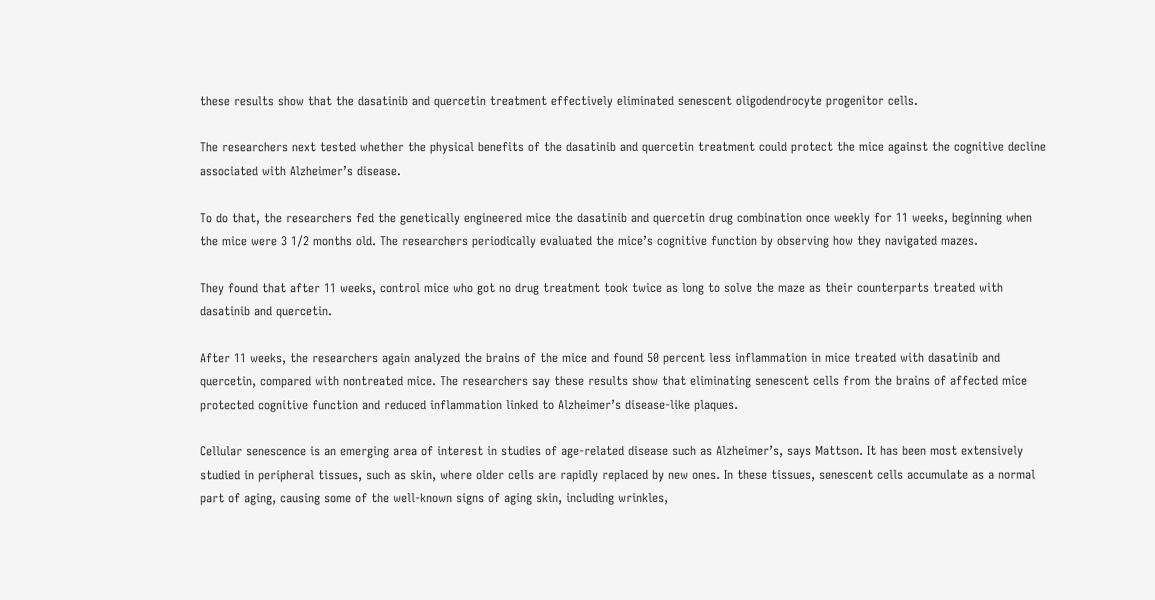these results show that the dasatinib and quercetin treatment effectively eliminated senescent oligodendrocyte progenitor cells.

The researchers next tested whether the physical benefits of the dasatinib and quercetin treatment could protect the mice against the cognitive decline associated with Alzheimer’s disease.

To do that, the researchers fed the genetically engineered mice the dasatinib and quercetin drug combination once weekly for 11 weeks, beginning when the mice were 3 1/2 months old. The researchers periodically evaluated the mice’s cognitive function by observing how they navigated mazes.

They found that after 11 weeks, control mice who got no drug treatment took twice as long to solve the maze as their counterparts treated with dasatinib and quercetin.

After 11 weeks, the researchers again analyzed the brains of the mice and found 50 percent less inflammation in mice treated with dasatinib and quercetin, compared with nontreated mice. The researchers say these results show that eliminating senescent cells from the brains of affected mice protected cognitive function and reduced inflammation linked to Alzheimer’s disease-like plaques.

Cellular senescence is an emerging area of interest in studies of age-related disease such as Alzheimer’s, says Mattson. It has been most extensively studied in peripheral tissues, such as skin, where older cells are rapidly replaced by new ones. In these tissues, senescent cells accumulate as a normal part of aging, causing some of the well-known signs of aging skin, including wrinkles,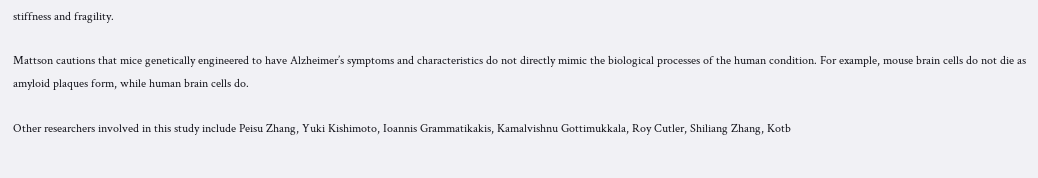stiffness and fragility.

Mattson cautions that mice genetically engineered to have Alzheimer’s symptoms and characteristics do not directly mimic the biological processes of the human condition. For example, mouse brain cells do not die as amyloid plaques form, while human brain cells do.

Other researchers involved in this study include Peisu Zhang, Yuki Kishimoto, Ioannis Grammatikakis, Kamalvishnu Gottimukkala, Roy Cutler, Shiliang Zhang, Kotb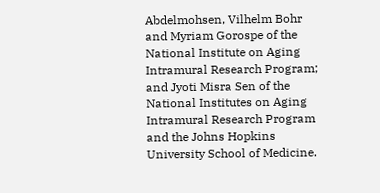Abdelmohsen, Vilhelm Bohr and Myriam Gorospe of the National Institute on Aging Intramural Research Program; and Jyoti Misra Sen of the National Institutes on Aging Intramural Research Program and the Johns Hopkins University School of Medicine.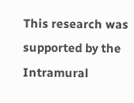This research was supported by the Intramural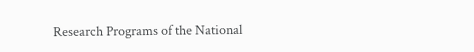Research Programs of the National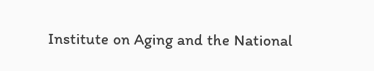Institute on Aging and the National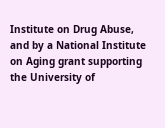Institute on Drug Abuse, and by a National Institute on Aging grant supporting the University of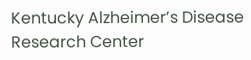Kentucky Alzheimer’s Disease Research Center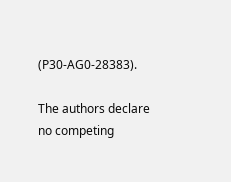(P30-AG0-28383).

The authors declare no competing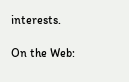interests.

On the Web: